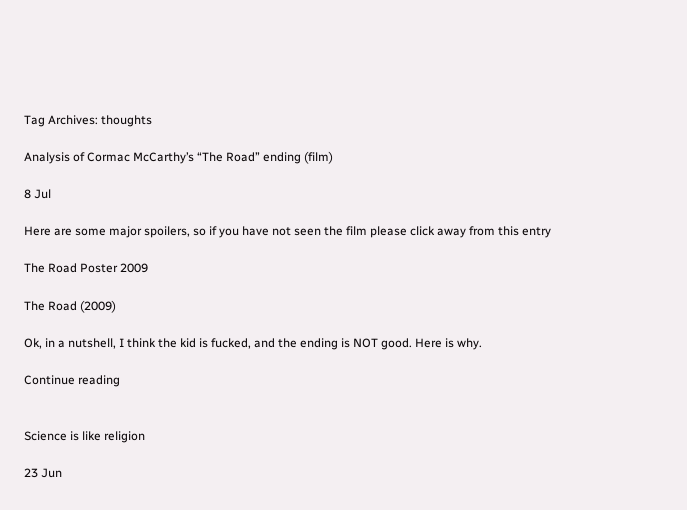Tag Archives: thoughts

Analysis of Cormac McCarthy’s “The Road” ending (film)

8 Jul

Here are some major spoilers, so if you have not seen the film please click away from this entry

The Road Poster 2009

The Road (2009)

Ok, in a nutshell, I think the kid is fucked, and the ending is NOT good. Here is why.

Continue reading


Science is like religion

23 Jun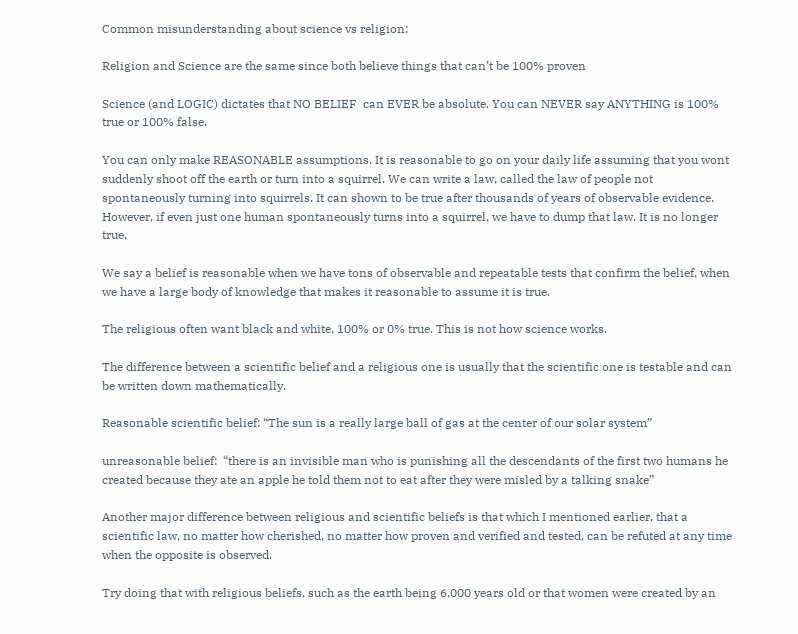Common misunderstanding about science vs religion:

Religion and Science are the same since both believe things that can’t be 100% proven

Science (and LOGIC) dictates that NO BELIEF  can EVER be absolute. You can NEVER say ANYTHING is 100% true or 100% false.

You can only make REASONABLE assumptions. It is reasonable to go on your daily life assuming that you wont suddenly shoot off the earth or turn into a squirrel. We can write a law, called the law of people not spontaneously turning into squirrels. It can shown to be true after thousands of years of observable evidence. However, if even just one human spontaneously turns into a squirrel, we have to dump that law. It is no longer true.

We say a belief is reasonable when we have tons of observable and repeatable tests that confirm the belief, when we have a large body of knowledge that makes it reasonable to assume it is true.

The religious often want black and white, 100% or 0% true. This is not how science works.

The difference between a scientific belief and a religious one is usually that the scientific one is testable and can be written down mathematically.

Reasonable scientific belief: “The sun is a really large ball of gas at the center of our solar system”

unreasonable belief:  “there is an invisible man who is punishing all the descendants of the first two humans he created because they ate an apple he told them not to eat after they were misled by a talking snake”

Another major difference between religious and scientific beliefs is that which I mentioned earlier, that a scientific law, no matter how cherished, no matter how proven and verified and tested, can be refuted at any time when the opposite is observed.

Try doing that with religious beliefs, such as the earth being 6,000 years old or that women were created by an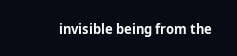invisible being from the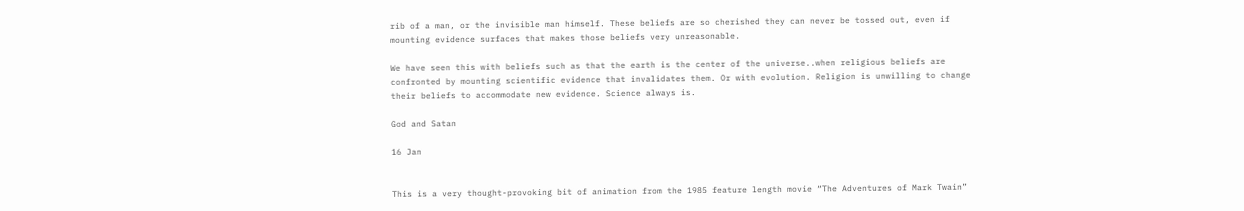rib of a man, or the invisible man himself. These beliefs are so cherished they can never be tossed out, even if mounting evidence surfaces that makes those beliefs very unreasonable.

We have seen this with beliefs such as that the earth is the center of the universe..when religious beliefs are confronted by mounting scientific evidence that invalidates them. Or with evolution. Religion is unwilling to change their beliefs to accommodate new evidence. Science always is.

God and Satan

16 Jan


This is a very thought-provoking bit of animation from the 1985 feature length movie “The Adventures of Mark Twain”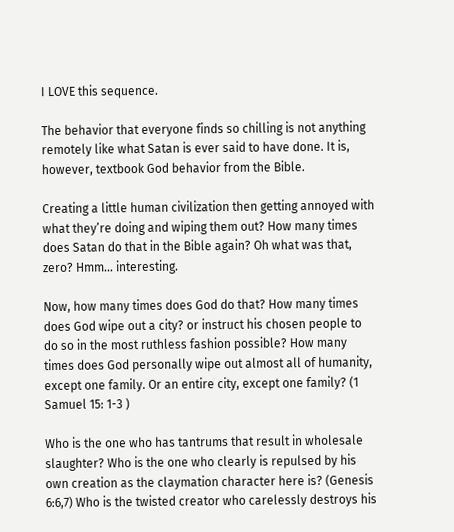I LOVE this sequence.

The behavior that everyone finds so chilling is not anything remotely like what Satan is ever said to have done. It is, however, textbook God behavior from the Bible.

Creating a little human civilization then getting annoyed with what they’re doing and wiping them out? How many times does Satan do that in the Bible again? Oh what was that, zero? Hmm… interesting.

Now, how many times does God do that? How many times does God wipe out a city? or instruct his chosen people to do so in the most ruthless fashion possible? How many times does God personally wipe out almost all of humanity, except one family. Or an entire city, except one family? (1 Samuel 15: 1-3 )

Who is the one who has tantrums that result in wholesale slaughter? Who is the one who clearly is repulsed by his own creation as the claymation character here is? (Genesis 6:6,7) Who is the twisted creator who carelessly destroys his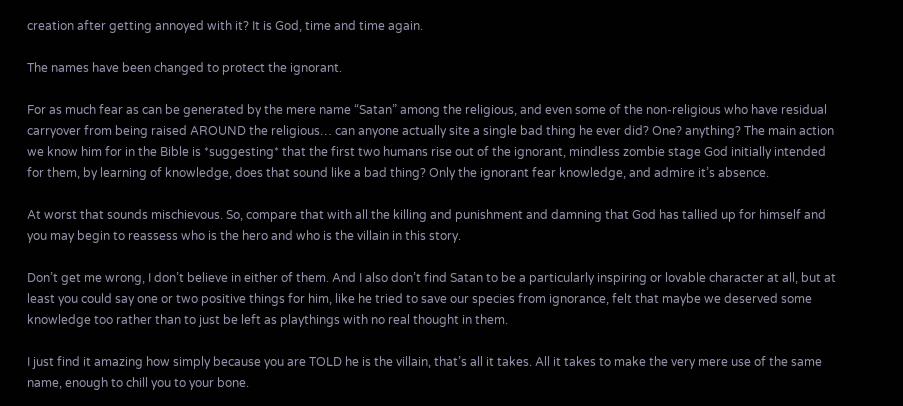creation after getting annoyed with it? It is God, time and time again.

The names have been changed to protect the ignorant.

For as much fear as can be generated by the mere name “Satan” among the religious, and even some of the non-religious who have residual carryover from being raised AROUND the religious… can anyone actually site a single bad thing he ever did? One? anything? The main action we know him for in the Bible is *suggesting* that the first two humans rise out of the ignorant, mindless zombie stage God initially intended for them, by learning of knowledge, does that sound like a bad thing? Only the ignorant fear knowledge, and admire it’s absence.

At worst that sounds mischievous. So, compare that with all the killing and punishment and damning that God has tallied up for himself and you may begin to reassess who is the hero and who is the villain in this story.

Don’t get me wrong, I don’t believe in either of them. And I also don’t find Satan to be a particularly inspiring or lovable character at all, but at least you could say one or two positive things for him, like he tried to save our species from ignorance, felt that maybe we deserved some knowledge too rather than to just be left as playthings with no real thought in them.

I just find it amazing how simply because you are TOLD he is the villain, that’s all it takes. All it takes to make the very mere use of the same name, enough to chill you to your bone.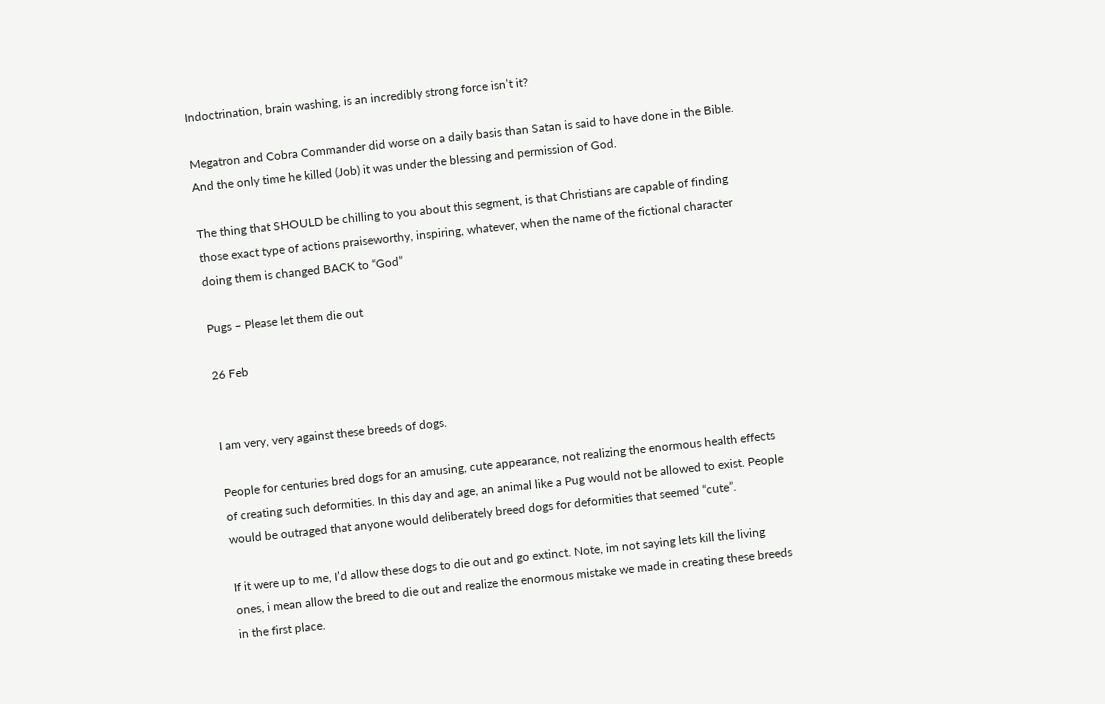Indoctrination, brain washing, is an incredibly strong force isn’t it?

Megatron and Cobra Commander did worse on a daily basis than Satan is said to have done in the Bible. And the only time he killed (Job) it was under the blessing and permission of God.

The thing that SHOULD be chilling to you about this segment, is that Christians are capable of finding those exact type of actions praiseworthy, inspiring, whatever, when the name of the fictional character doing them is changed BACK to “God”

Pugs – Please let them die out

26 Feb


I am very, very against these breeds of dogs.

People for centuries bred dogs for an amusing, cute appearance, not realizing the enormous health effects of creating such deformities. In this day and age, an animal like a Pug would not be allowed to exist. People would be outraged that anyone would deliberately breed dogs for deformities that seemed “cute”.

If it were up to me, I’d allow these dogs to die out and go extinct. Note, im not saying lets kill the living ones, i mean allow the breed to die out and realize the enormous mistake we made in creating these breeds in the first place.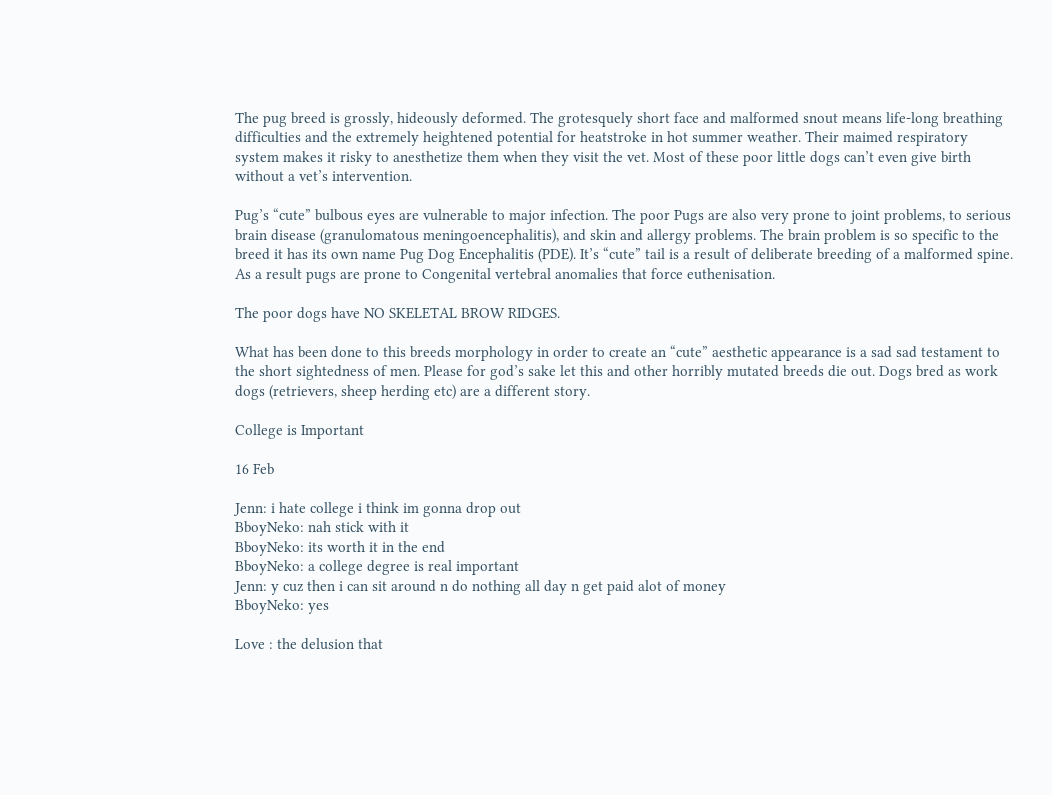The pug breed is grossly, hideously deformed. The grotesquely short face and malformed snout means life-long breathing difficulties and the extremely heightened potential for heatstroke in hot summer weather. Their maimed respiratory system makes it risky to anesthetize them when they visit the vet. Most of these poor little dogs can’t even give birth without a vet’s intervention.

Pug’s “cute” bulbous eyes are vulnerable to major infection. The poor Pugs are also very prone to joint problems, to serious brain disease (granulomatous meningoencephalitis), and skin and allergy problems. The brain problem is so specific to the breed it has its own name Pug Dog Encephalitis (PDE). It’s “cute” tail is a result of deliberate breeding of a malformed spine. As a result pugs are prone to Congenital vertebral anomalies that force euthenisation.

The poor dogs have NO SKELETAL BROW RIDGES.

What has been done to this breeds morphology in order to create an “cute” aesthetic appearance is a sad sad testament to the short sightedness of men. Please for god’s sake let this and other horribly mutated breeds die out. Dogs bred as work dogs (retrievers, sheep herding etc) are a different story.

College is Important

16 Feb

Jenn: i hate college i think im gonna drop out
BboyNeko: nah stick with it
BboyNeko: its worth it in the end
BboyNeko: a college degree is real important
Jenn: y cuz then i can sit around n do nothing all day n get paid alot of money
BboyNeko: yes

Love : the delusion that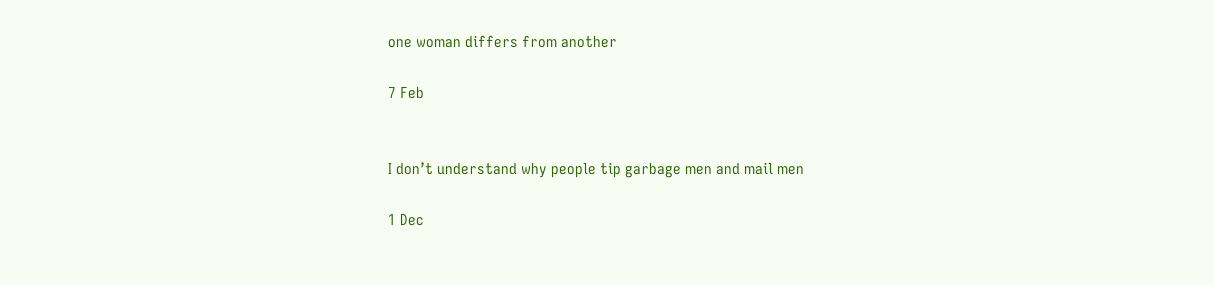one woman differs from another

7 Feb


I don’t understand why people tip garbage men and mail men

1 Dec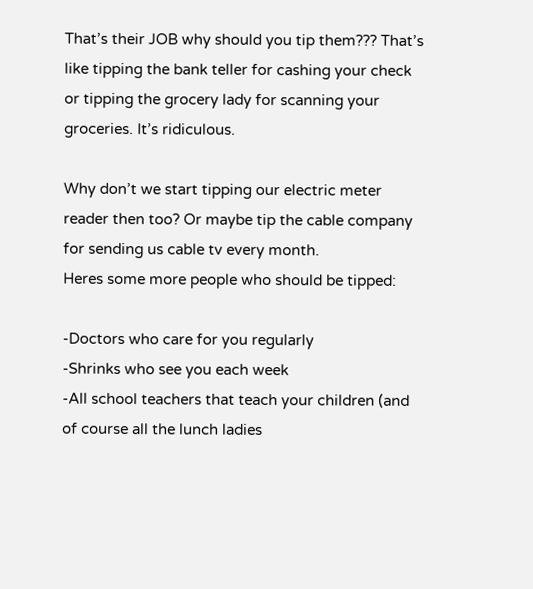That’s their JOB why should you tip them??? That’s like tipping the bank teller for cashing your check or tipping the grocery lady for scanning your groceries. It’s ridiculous.

Why don’t we start tipping our electric meter reader then too? Or maybe tip the cable company for sending us cable tv every month.
Heres some more people who should be tipped:

-Doctors who care for you regularly
-Shrinks who see you each week
-All school teachers that teach your children (and of course all the lunch ladies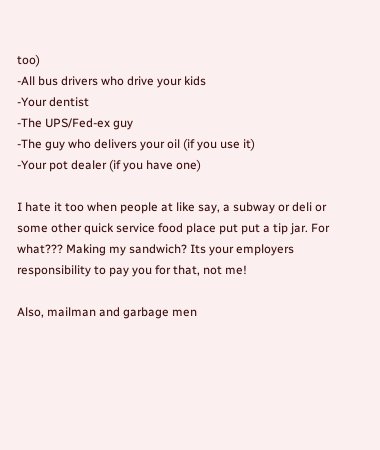too)
-All bus drivers who drive your kids
-Your dentist
-The UPS/Fed-ex guy
-The guy who delivers your oil (if you use it)
-Your pot dealer (if you have one)

I hate it too when people at like say, a subway or deli or some other quick service food place put put a tip jar. For what??? Making my sandwich? Its your employers responsibility to pay you for that, not me!

Also, mailman and garbage men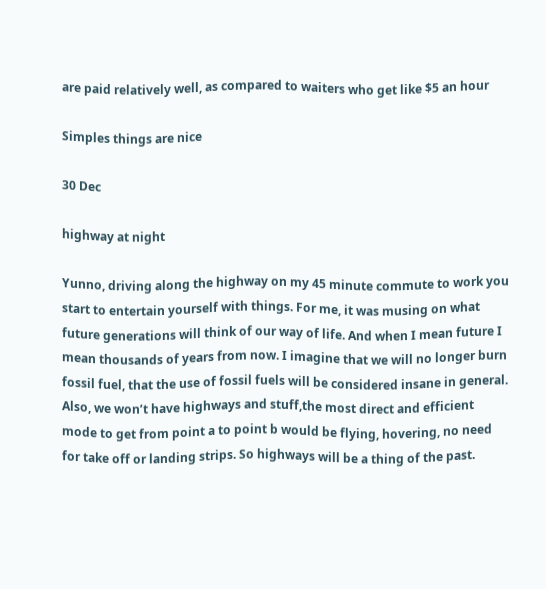are paid relatively well, as compared to waiters who get like $5 an hour

Simples things are nice

30 Dec

highway at night

Yunno, driving along the highway on my 45 minute commute to work you start to entertain yourself with things. For me, it was musing on what future generations will think of our way of life. And when I mean future I mean thousands of years from now. I imagine that we will no longer burn fossil fuel, that the use of fossil fuels will be considered insane in general. Also, we won’t have highways and stuff,the most direct and efficient mode to get from point a to point b would be flying, hovering, no need for take off or landing strips. So highways will be a thing of the past.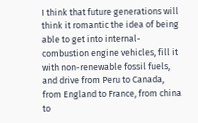I think that future generations will think it romantic the idea of being able to get into internal-combustion engine vehicles, fill it with non-renewable fossil fuels, and drive from Peru to Canada, from England to France, from china to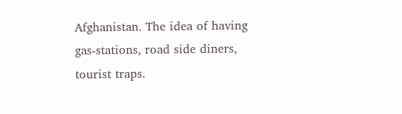Afghanistan. The idea of having gas-stations, road side diners, tourist traps.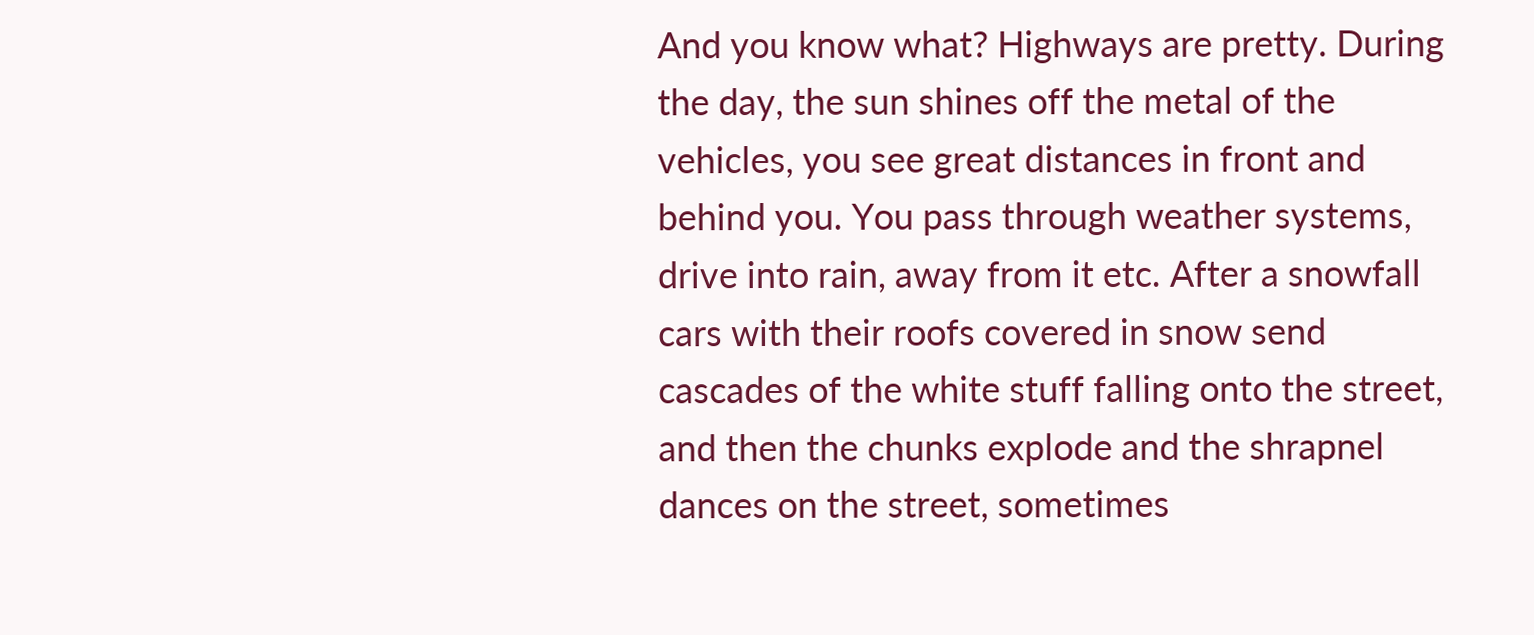And you know what? Highways are pretty. During the day, the sun shines off the metal of the vehicles, you see great distances in front and behind you. You pass through weather systems, drive into rain, away from it etc. After a snowfall cars with their roofs covered in snow send cascades of the white stuff falling onto the street, and then the chunks explode and the shrapnel dances on the street, sometimes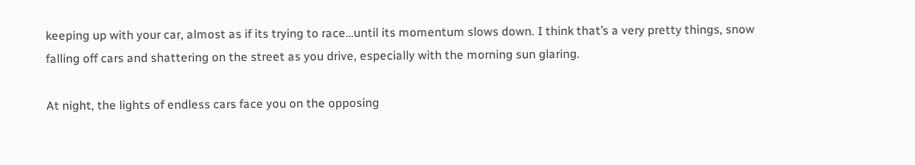keeping up with your car, almost as if its trying to race…until its momentum slows down. I think that’s a very pretty things, snow falling off cars and shattering on the street as you drive, especially with the morning sun glaring.

At night, the lights of endless cars face you on the opposing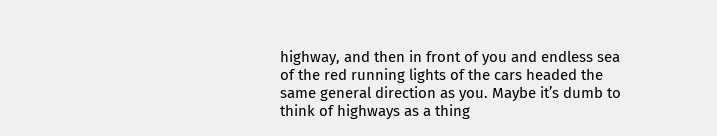highway, and then in front of you and endless sea of the red running lights of the cars headed the same general direction as you. Maybe it’s dumb to think of highways as a thing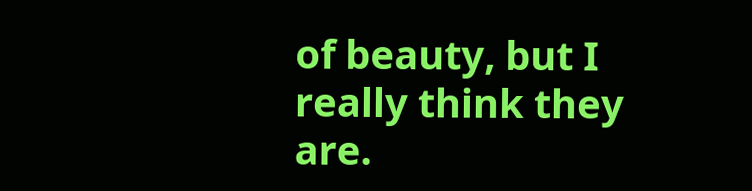of beauty, but I really think they are.